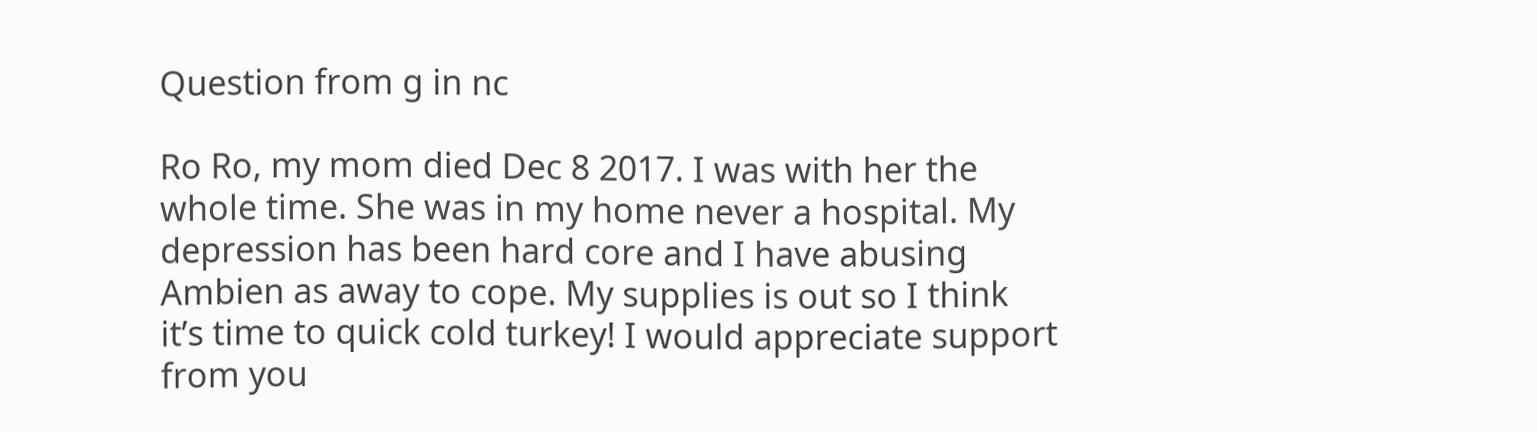Question from g in nc

Ro Ro, my mom died Dec 8 2017. I was with her the whole time. She was in my home never a hospital. My depression has been hard core and I have abusing Ambien as away to cope. My supplies is out so I think it’s time to quick cold turkey! I would appreciate support from you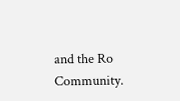and the Ro Community.